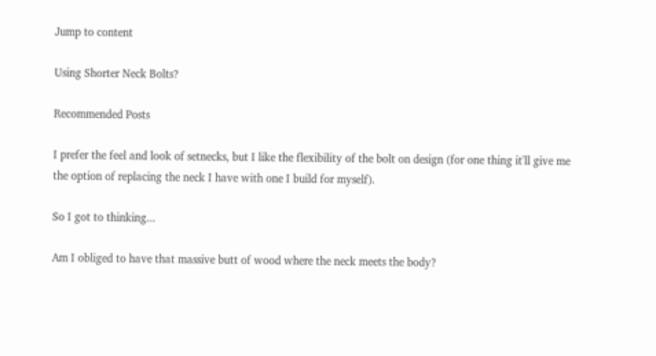Jump to content

Using Shorter Neck Bolts?

Recommended Posts

I prefer the feel and look of setnecks, but I like the flexibility of the bolt on design (for one thing it'll give me the option of replacing the neck I have with one I build for myself).

So I got to thinking...

Am I obliged to have that massive butt of wood where the neck meets the body?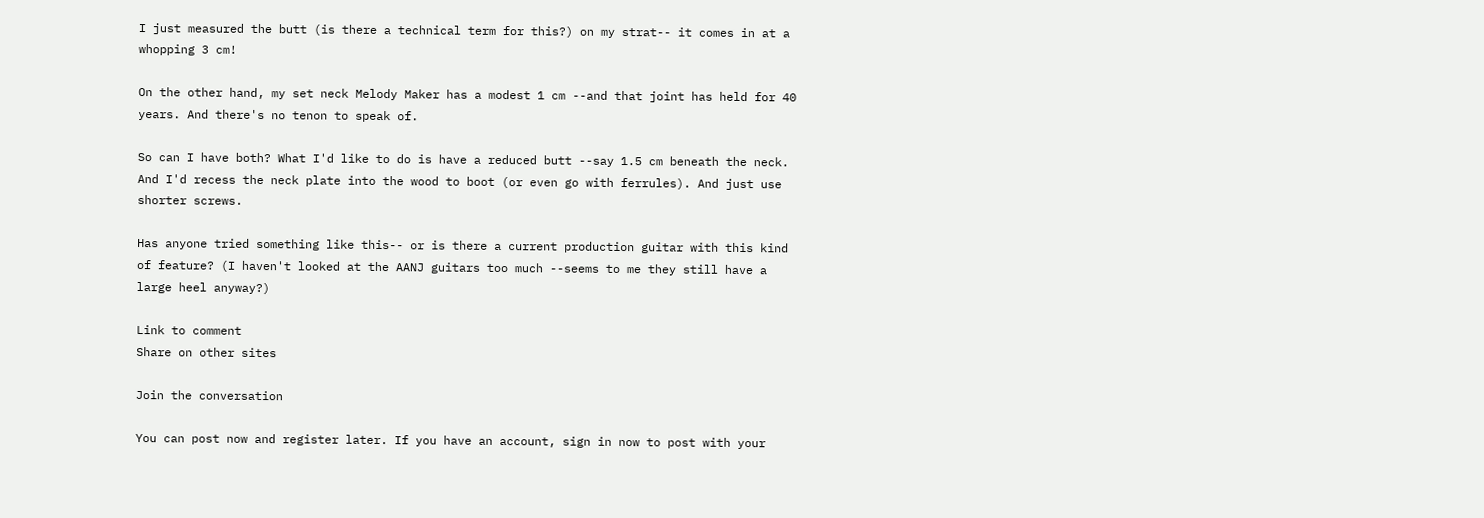I just measured the butt (is there a technical term for this?) on my strat-- it comes in at a whopping 3 cm!

On the other hand, my set neck Melody Maker has a modest 1 cm --and that joint has held for 40 years. And there's no tenon to speak of.

So can I have both? What I'd like to do is have a reduced butt --say 1.5 cm beneath the neck. And I'd recess the neck plate into the wood to boot (or even go with ferrules). And just use shorter screws.

Has anyone tried something like this-- or is there a current production guitar with this kind of feature? (I haven't looked at the AANJ guitars too much --seems to me they still have a large heel anyway?)

Link to comment
Share on other sites

Join the conversation

You can post now and register later. If you have an account, sign in now to post with your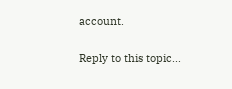account.

Reply to this topic...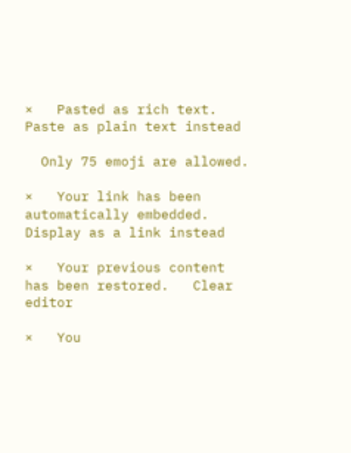×   Pasted as rich text.   Paste as plain text instead

  Only 75 emoji are allowed.

×   Your link has been automatically embedded.   Display as a link instead

×   Your previous content has been restored.   Clear editor

×   You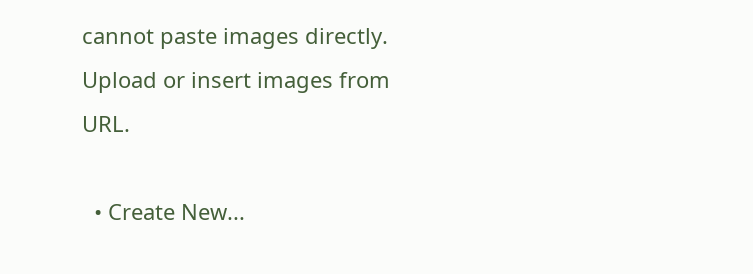cannot paste images directly. Upload or insert images from URL.

  • Create New...